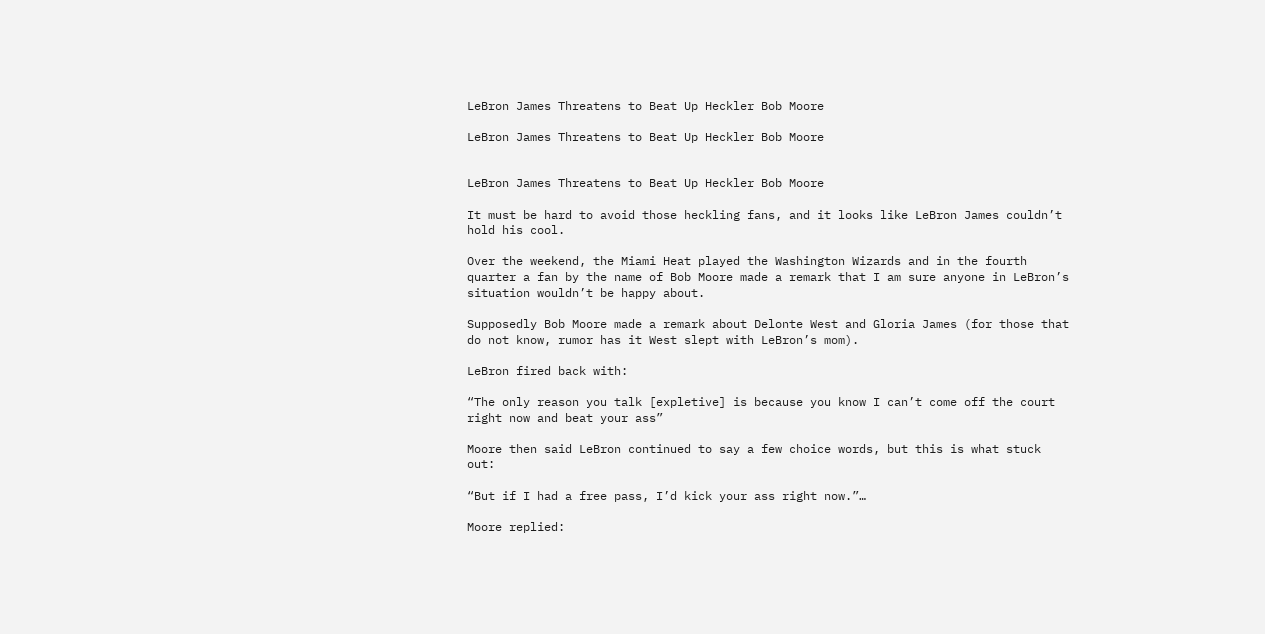LeBron James Threatens to Beat Up Heckler Bob Moore

LeBron James Threatens to Beat Up Heckler Bob Moore


LeBron James Threatens to Beat Up Heckler Bob Moore

It must be hard to avoid those heckling fans, and it looks like LeBron James couldn’t hold his cool.

Over the weekend, the Miami Heat played the Washington Wizards and in the fourth quarter a fan by the name of Bob Moore made a remark that I am sure anyone in LeBron’s situation wouldn’t be happy about.

Supposedly Bob Moore made a remark about Delonte West and Gloria James (for those that do not know, rumor has it West slept with LeBron’s mom).

LeBron fired back with:

“The only reason you talk [expletive] is because you know I can’t come off the court right now and beat your ass”

Moore then said LeBron continued to say a few choice words, but this is what stuck out:

“But if I had a free pass, I’d kick your ass right now.”…

Moore replied: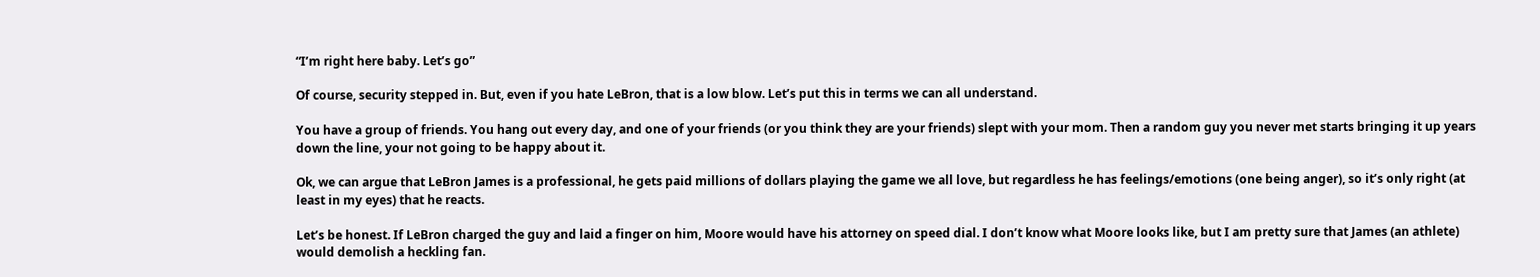“I’m right here baby. Let’s go”

Of course, security stepped in. But, even if you hate LeBron, that is a low blow. Let’s put this in terms we can all understand.

You have a group of friends. You hang out every day, and one of your friends (or you think they are your friends) slept with your mom. Then a random guy you never met starts bringing it up years down the line, your not going to be happy about it.

Ok, we can argue that LeBron James is a professional, he gets paid millions of dollars playing the game we all love, but regardless he has feelings/emotions (one being anger), so it’s only right (at least in my eyes) that he reacts.

Let’s be honest. If LeBron charged the guy and laid a finger on him, Moore would have his attorney on speed dial. I don’t know what Moore looks like, but I am pretty sure that James (an athlete) would demolish a heckling fan.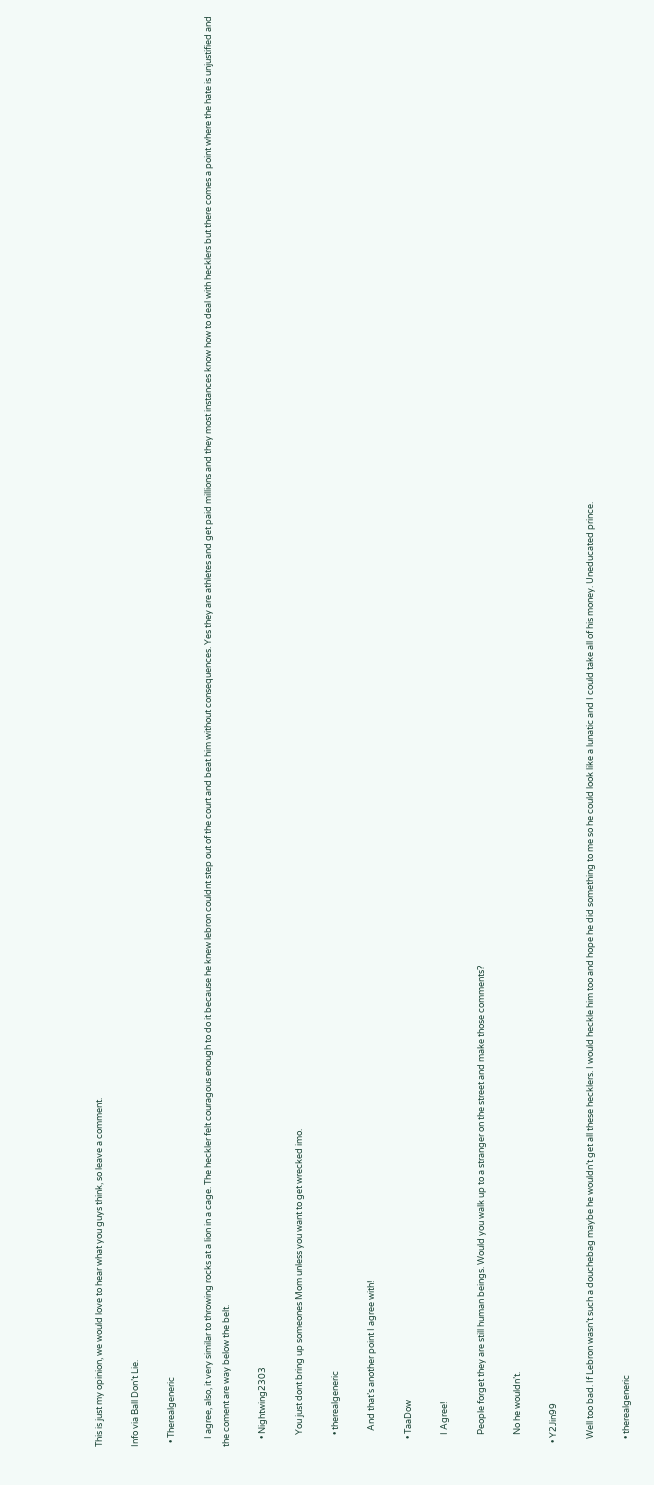This is just my opinion, we would love to hear what you guys think, so leave a comment.

Info via Ball Don’t Lie.

  • Therealgeneric

    I agree, also, it very similar to throwing rocks at a lion in a cage. The heckler felt couragous enough to do it because he knew lebron couldnt step out of the court and beat him without consequences. Yes they are athletes and get paid millions and they most instances know how to deal with hecklers but there comes a point where the hate is unjustified and the coment are way below the belt.

    • Nightwing2303

      You just dont bring up someones Mom unless you want to get wrecked imo.

      • therealgeneric

        And that’s another point I agree with!

    • TaaDow

      I Agree!

      People forget they are still human beings. Would you walk up to a stranger on the street and make those comments?

      No he wouldn’t.

  • Y2Jin99

    Well too bad. If Lebron wasn’t such a douchebag maybe he wouldn’t get all these hecklers. I would heckle him too and hope he did something to me so he could look like a lunatic and I could take all of his money. Uneducated prince.

    • therealgeneric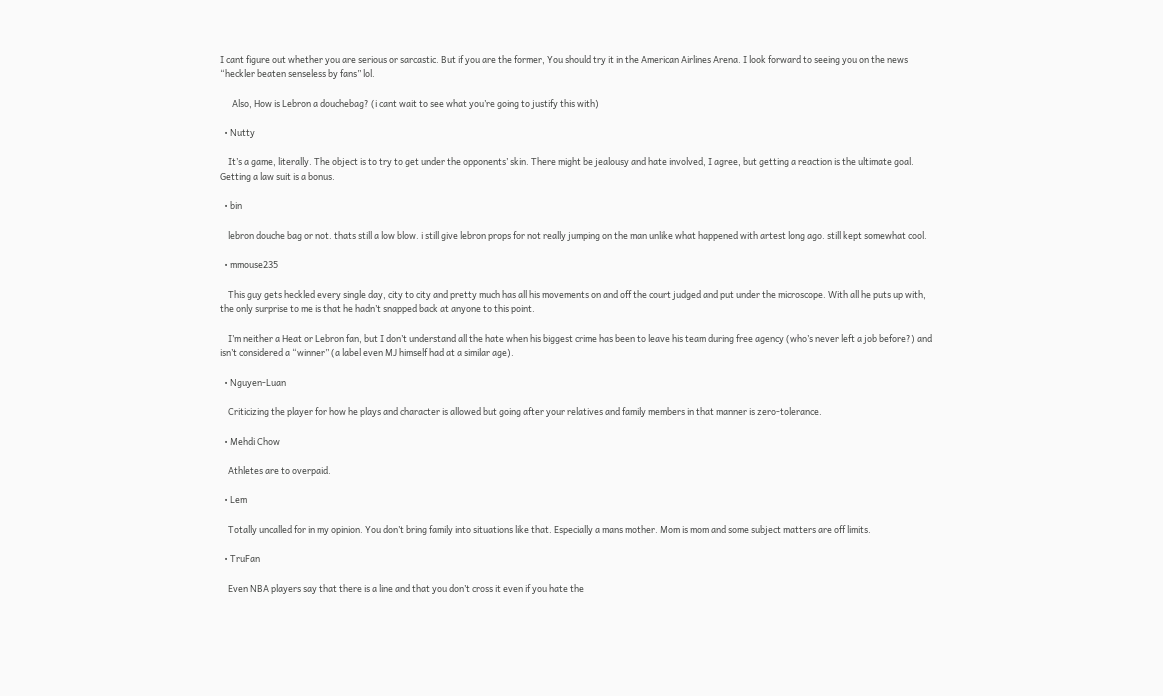I cant figure out whether you are serious or sarcastic. But if you are the former, You should try it in the American Airlines Arena. I look forward to seeing you on the news “heckler beaten senseless by fans” lol.

      Also, How is Lebron a douchebag? (i cant wait to see what you’re going to justify this with)

  • Nutty

    It’s a game, literally. The object is to try to get under the opponents’ skin. There might be jealousy and hate involved, I agree, but getting a reaction is the ultimate goal. Getting a law suit is a bonus.

  • bin

    lebron douche bag or not. thats still a low blow. i still give lebron props for not really jumping on the man unlike what happened with artest long ago. still kept somewhat cool.

  • mmouse235

    This guy gets heckled every single day, city to city and pretty much has all his movements on and off the court judged and put under the microscope. With all he puts up with, the only surprise to me is that he hadn’t snapped back at anyone to this point.

    I’m neither a Heat or Lebron fan, but I don’t understand all the hate when his biggest crime has been to leave his team during free agency (who’s never left a job before?) and isn’t considered a “winner” (a label even MJ himself had at a similar age).

  • Nguyen-Luan

    Criticizing the player for how he plays and character is allowed but going after your relatives and family members in that manner is zero-tolerance.

  • Mehdi Chow

    Athletes are to overpaid.

  • Lem

    Totally uncalled for in my opinion. You don’t bring family into situations like that. Especially a mans mother. Mom is mom and some subject matters are off limits.

  • TruFan

    Even NBA players say that there is a line and that you don’t cross it even if you hate the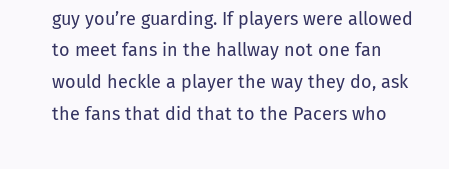guy you’re guarding. If players were allowed to meet fans in the hallway not one fan would heckle a player the way they do, ask the fans that did that to the Pacers who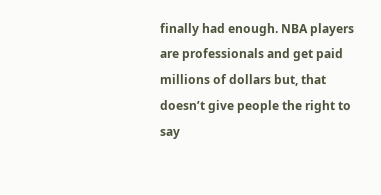finally had enough. NBA players are professionals and get paid millions of dollars but, that doesn’t give people the right to say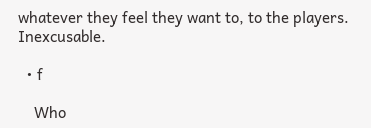whatever they feel they want to, to the players. Inexcusable.

  • f

    Who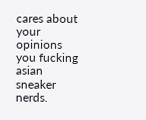cares about your opinions you fucking asian sneaker nerds.